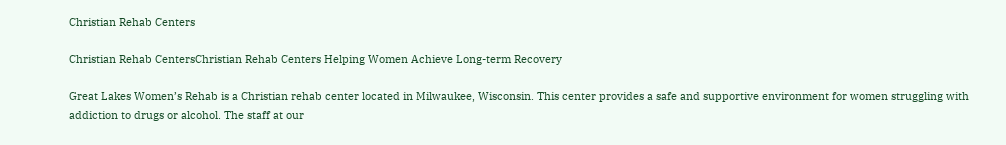Christian Rehab Centers

Christian Rehab CentersChristian Rehab Centers Helping Women Achieve Long-term Recovery

Great Lakes Women’s Rehab is a Christian rehab center located in Milwaukee, Wisconsin. This center provides a safe and supportive environment for women struggling with addiction to drugs or alcohol. The staff at our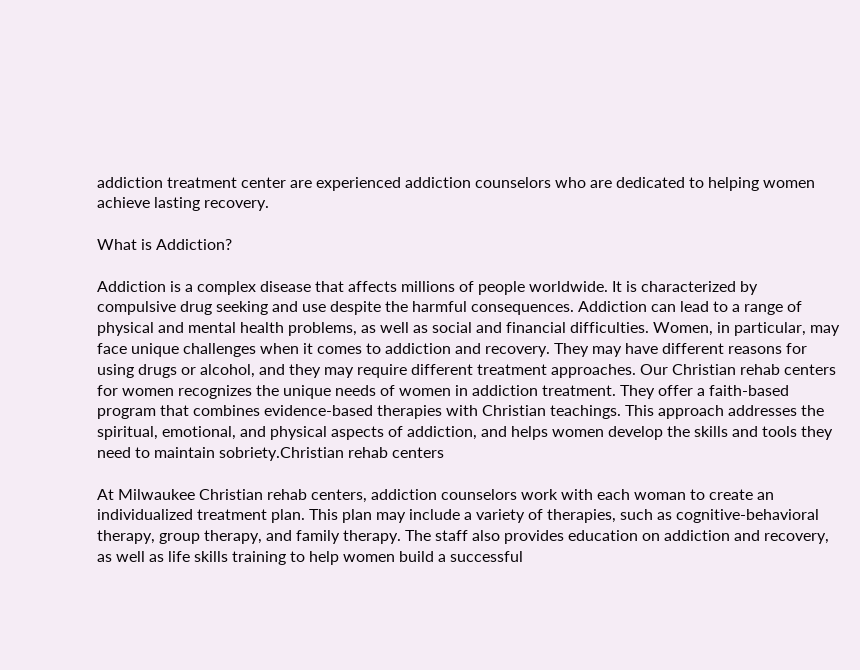addiction treatment center are experienced addiction counselors who are dedicated to helping women achieve lasting recovery.

What is Addiction?

Addiction is a complex disease that affects millions of people worldwide. It is characterized by compulsive drug seeking and use despite the harmful consequences. Addiction can lead to a range of physical and mental health problems, as well as social and financial difficulties. Women, in particular, may face unique challenges when it comes to addiction and recovery. They may have different reasons for using drugs or alcohol, and they may require different treatment approaches. Our Christian rehab centers for women recognizes the unique needs of women in addiction treatment. They offer a faith-based program that combines evidence-based therapies with Christian teachings. This approach addresses the spiritual, emotional, and physical aspects of addiction, and helps women develop the skills and tools they need to maintain sobriety.Christian rehab centers

At Milwaukee Christian rehab centers, addiction counselors work with each woman to create an individualized treatment plan. This plan may include a variety of therapies, such as cognitive-behavioral therapy, group therapy, and family therapy. The staff also provides education on addiction and recovery, as well as life skills training to help women build a successful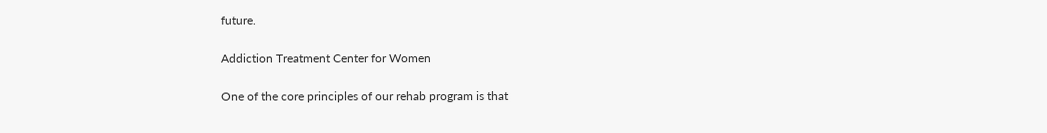future.

Addiction Treatment Center for Women

One of the core principles of our rehab program is that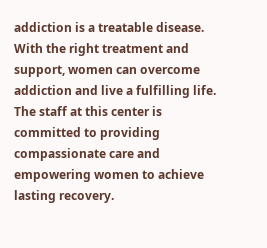addiction is a treatable disease. With the right treatment and support, women can overcome addiction and live a fulfilling life. The staff at this center is committed to providing compassionate care and empowering women to achieve lasting recovery.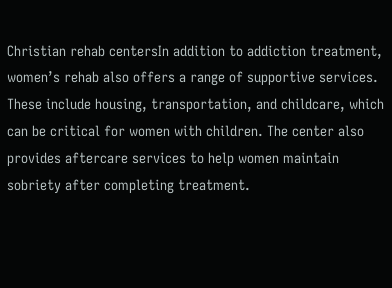Christian rehab centersIn addition to addiction treatment, women’s rehab also offers a range of supportive services. These include housing, transportation, and childcare, which can be critical for women with children. The center also provides aftercare services to help women maintain sobriety after completing treatment.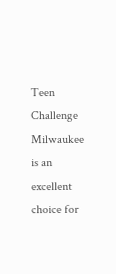Teen Challenge Milwaukee is an excellent choice for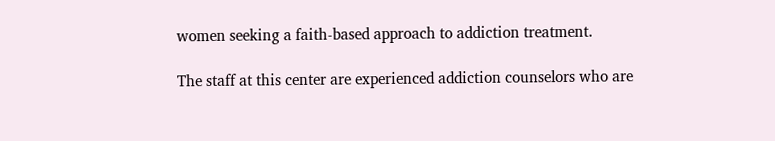women seeking a faith-based approach to addiction treatment.

The staff at this center are experienced addiction counselors who are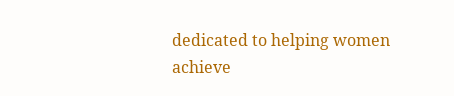dedicated to helping women achieve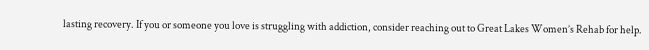lasting recovery. If you or someone you love is struggling with addiction, consider reaching out to Great Lakes Women’s Rehab for help.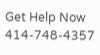Get Help Now 414-748-4357